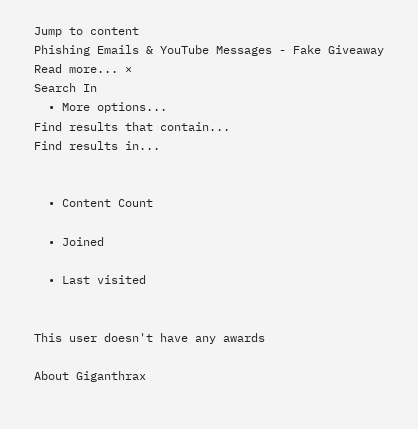Jump to content
Phishing Emails & YouTube Messages - Fake Giveaway Read more... ×
Search In
  • More options...
Find results that contain...
Find results in...


  • Content Count

  • Joined

  • Last visited


This user doesn't have any awards

About Giganthrax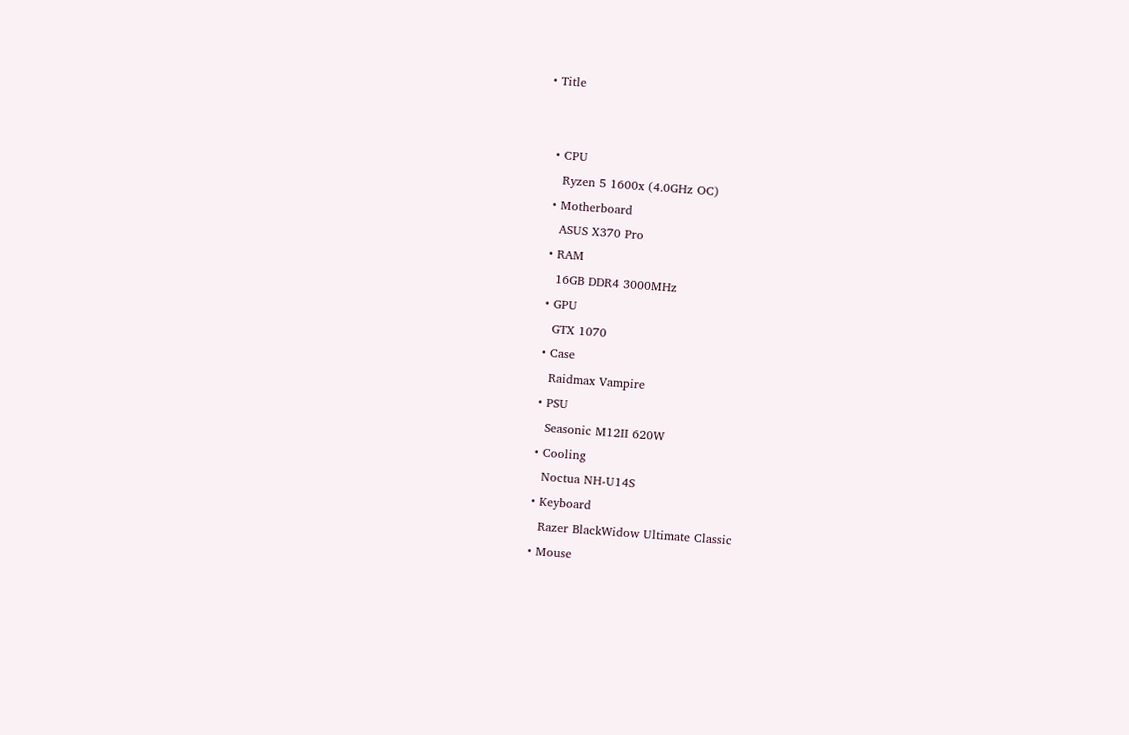• Title


  • CPU
    Ryzen 5 1600x (4.0GHz OC)
  • Motherboard
    ASUS X370 Pro
  • RAM
    16GB DDR4 3000MHz
  • GPU
    GTX 1070
  • Case
    Raidmax Vampire
  • PSU
    Seasonic M12II 620W
  • Cooling
    Noctua NH-U14S
  • Keyboard
    Razer BlackWidow Ultimate Classic
  • Mouse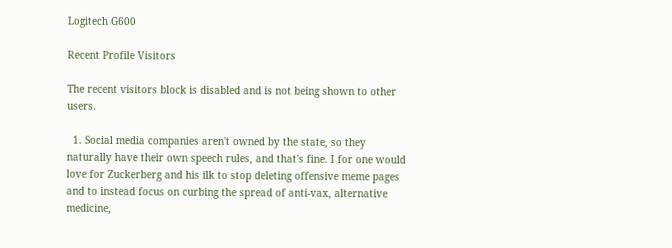Logitech G600

Recent Profile Visitors

The recent visitors block is disabled and is not being shown to other users.

  1. Social media companies aren't owned by the state, so they naturally have their own speech rules, and that's fine. I for one would love for Zuckerberg and his ilk to stop deleting offensive meme pages and to instead focus on curbing the spread of anti-vax, alternative medicine,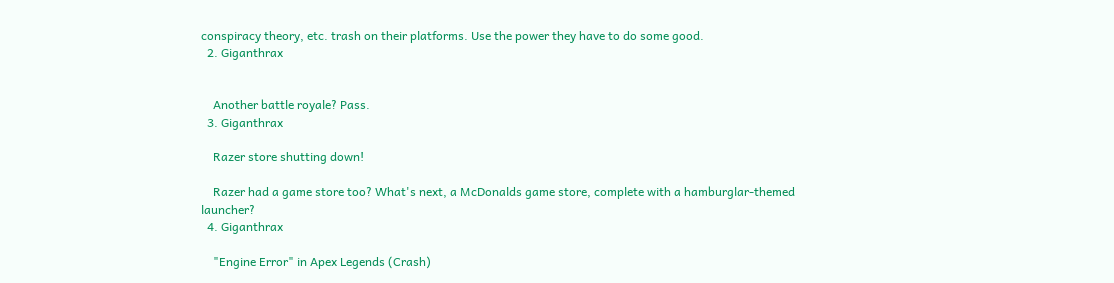conspiracy theory, etc. trash on their platforms. Use the power they have to do some good.
  2. Giganthrax


    Another battle royale? Pass.
  3. Giganthrax

    Razer store shutting down!

    Razer had a game store too? What's next, a McDonalds game store, complete with a hamburglar-themed launcher?
  4. Giganthrax

    "Engine Error" in Apex Legends (Crash)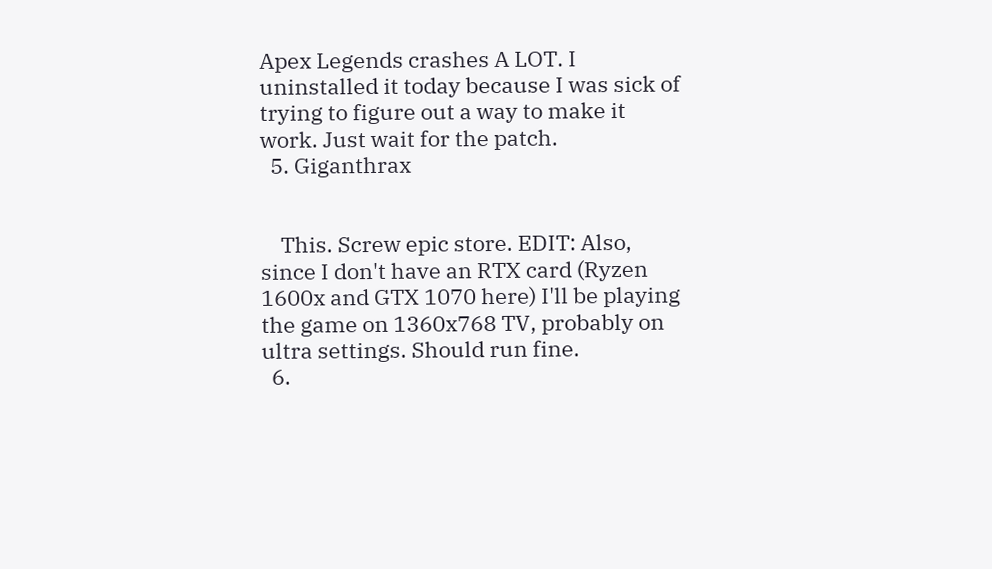Apex Legends crashes A LOT. I uninstalled it today because I was sick of trying to figure out a way to make it work. Just wait for the patch.
  5. Giganthrax


    This. Screw epic store. EDIT: Also, since I don't have an RTX card (Ryzen 1600x and GTX 1070 here) I'll be playing the game on 1360x768 TV, probably on ultra settings. Should run fine.
  6.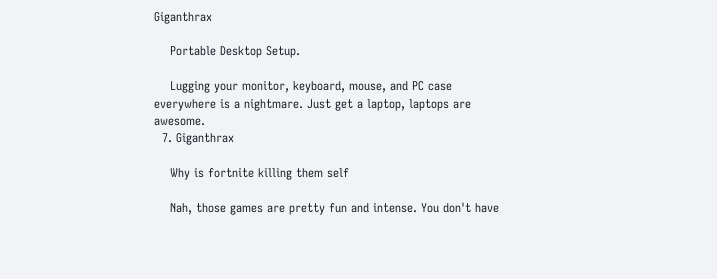Giganthrax

    Portable Desktop Setup.

    Lugging your monitor, keyboard, mouse, and PC case everywhere is a nightmare. Just get a laptop, laptops are awesome.
  7. Giganthrax

    Why is fortnite killing them self

    Nah, those games are pretty fun and intense. You don't have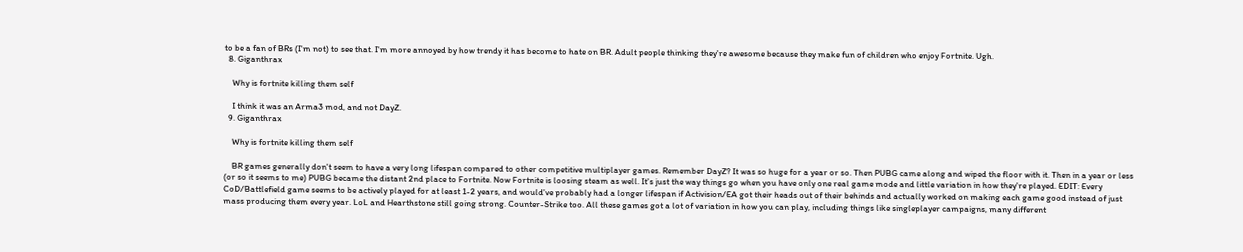to be a fan of BRs (I'm not) to see that. I'm more annoyed by how trendy it has become to hate on BR. Adult people thinking they're awesome because they make fun of children who enjoy Fortnite. Ugh.
  8. Giganthrax

    Why is fortnite killing them self

    I think it was an Arma3 mod, and not DayZ.
  9. Giganthrax

    Why is fortnite killing them self

    BR games generally don't seem to have a very long lifespan compared to other competitive multiplayer games. Remember DayZ? It was so huge for a year or so. Then PUBG came along and wiped the floor with it. Then in a year or less (or so it seems to me) PUBG became the distant 2nd place to Fortnite. Now Fortnite is loosing steam as well. It's just the way things go when you have only one real game mode and little variation in how they're played. EDIT: Every CoD/Battlefield game seems to be actively played for at least 1-2 years, and would've probably had a longer lifespan if Activision/EA got their heads out of their behinds and actually worked on making each game good instead of just mass producing them every year. LoL and Hearthstone still going strong. Counter-Strike too. All these games got a lot of variation in how you can play, including things like singleplayer campaigns, many different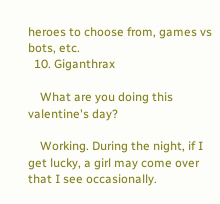heroes to choose from, games vs bots, etc.
  10. Giganthrax

    What are you doing this valentine's day?

    Working. During the night, if I get lucky, a girl may come over that I see occasionally.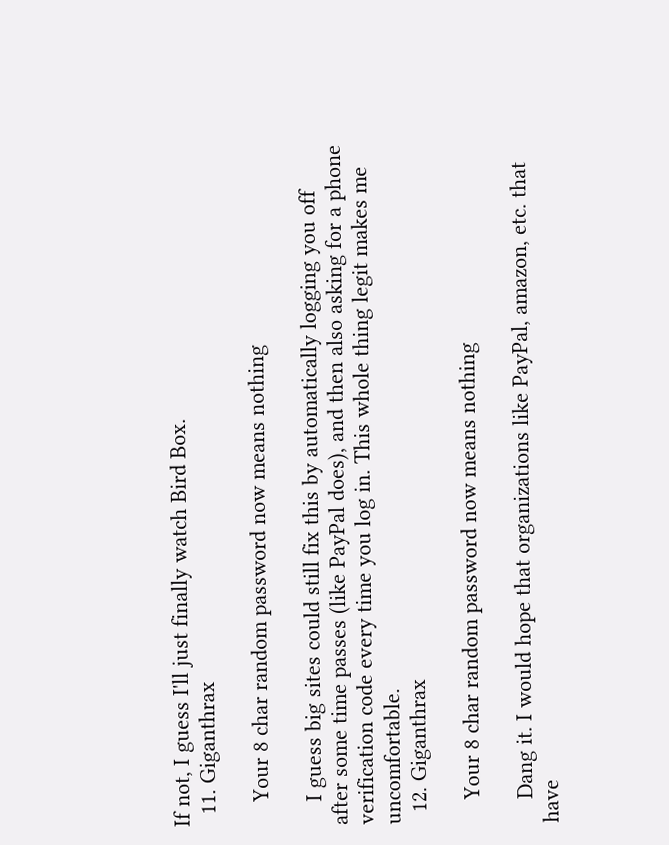If not, I guess I'll just finally watch Bird Box.
  11. Giganthrax

    Your 8 char random password now means nothing

    I guess big sites could still fix this by automatically logging you off after some time passes (like PayPal does), and then also asking for a phone verification code every time you log in. This whole thing legit makes me uncomfortable.
  12. Giganthrax

    Your 8 char random password now means nothing

    Dang it. I would hope that organizations like PayPal, amazon, etc. that have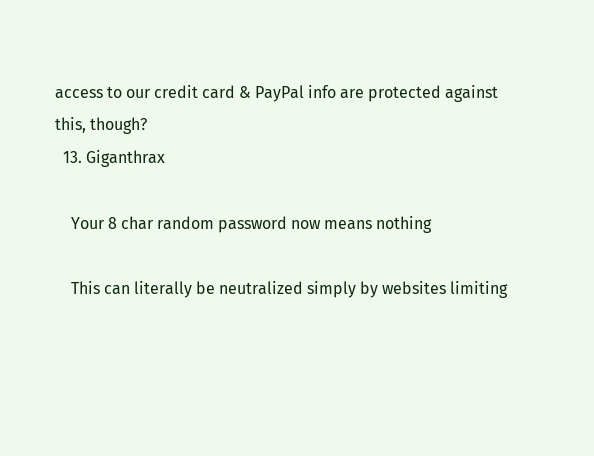access to our credit card & PayPal info are protected against this, though?
  13. Giganthrax

    Your 8 char random password now means nothing

    This can literally be neutralized simply by websites limiting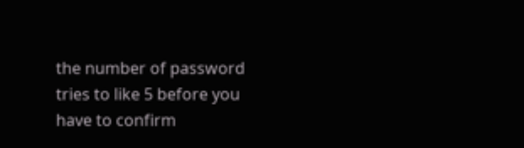the number of password tries to like 5 before you have to confirm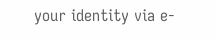your identity via e-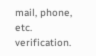mail, phone, etc. verification.